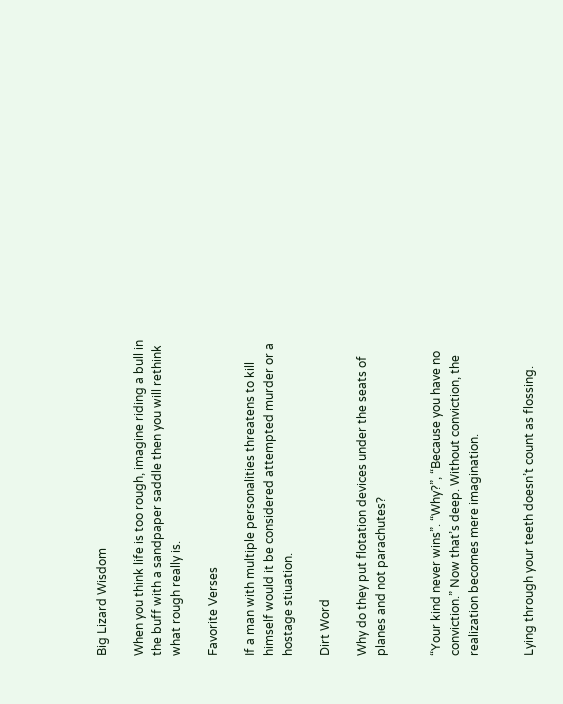Big Lizard Wisdom

When you think life is too rough, imagine riding a bull in the buff with a sandpaper saddle then you will rethink what rough really is.

Favorite Verses

If a man with multiple personalities threatens to kill himself would it be considered attempted murder or a hostage stiuation.

Dirt Word

Why do they put flotation devices under the seats of planes and not parachutes?


“Your kind never wins”. “Why?”, “Because you have no conviction.” Now that’s deep. Without conviction, the realization becomes mere imagination.


Lying through your teeth doesn’t count as flossing.